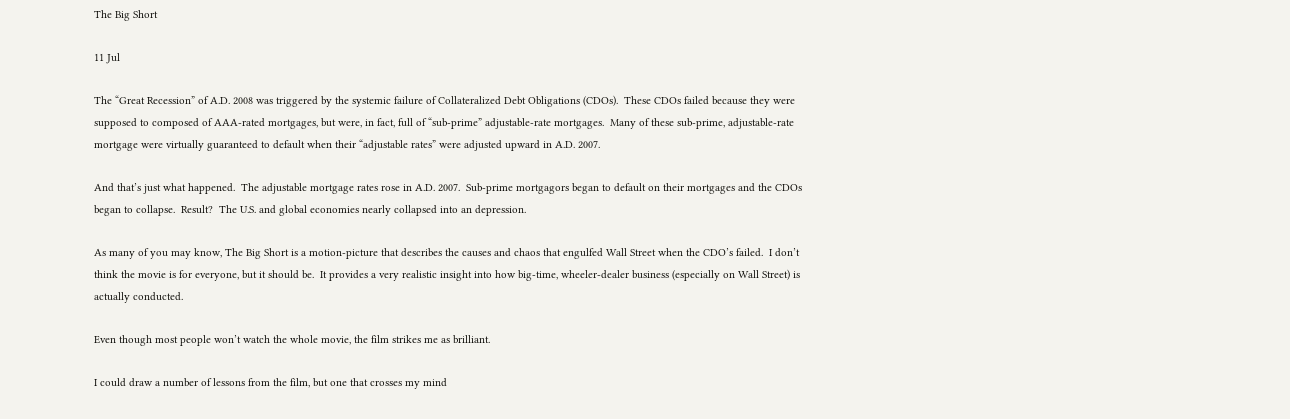The Big Short

11 Jul

The “Great Recession” of A.D. 2008 was triggered by the systemic failure of Collateralized Debt Obligations (CDOs).  These CDOs failed because they were supposed to composed of AAA-rated mortgages, but were, in fact, full of “sub-prime” adjustable-rate mortgages.  Many of these sub-prime, adjustable-rate mortgage were virtually guaranteed to default when their “adjustable rates” were adjusted upward in A.D. 2007.

And that’s just what happened.  The adjustable mortgage rates rose in A.D. 2007.  Sub-prime mortgagors began to default on their mortgages and the CDOs began to collapse.  Result?  The U.S. and global economies nearly collapsed into an depression.

As many of you may know, The Big Short is a motion-picture that describes the causes and chaos that engulfed Wall Street when the CDO’s failed.  I don’t think the movie is for everyone, but it should be.  It provides a very realistic insight into how big-time, wheeler-dealer business (especially on Wall Street) is actually conducted.

Even though most people won’t watch the whole movie, the film strikes me as brilliant.

I could draw a number of lessons from the film, but one that crosses my mind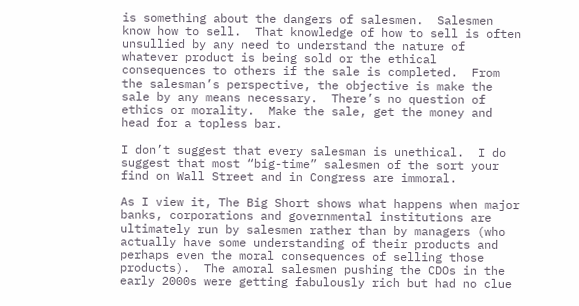is something about the dangers of salesmen.  Salesmen know how to sell.  That knowledge of how to sell is often unsullied by any need to understand the nature of whatever product is being sold or the ethical consequences to others if the sale is completed.  From the salesman’s perspective, the objective is make the sale by any means necessary.  There’s no question of ethics or morality.  Make the sale, get the money and head for a topless bar.

I don’t suggest that every salesman is unethical.  I do suggest that most “big-time” salesmen of the sort your find on Wall Street and in Congress are immoral.

As I view it, The Big Short shows what happens when major banks, corporations and governmental institutions are ultimately run by salesmen rather than by managers (who actually have some understanding of their products and perhaps even the moral consequences of selling those products).  The amoral salesmen pushing the CDOs in the early 2000s were getting fabulously rich but had no clue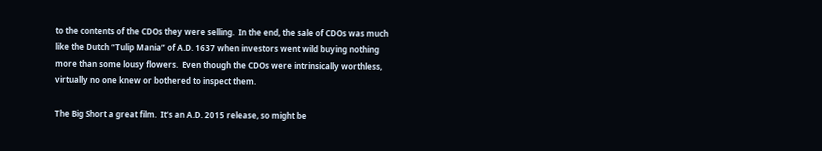to the contents of the CDOs they were selling.  In the end, the sale of CDOs was much like the Dutch “Tulip Mania” of A.D. 1637 when investors went wild buying nothing more than some lousy flowers.  Even though the CDOs were intrinsically worthless, virtually no one knew or bothered to inspect them.

The Big Short a great film.  It’s an A.D. 2015 release, so might be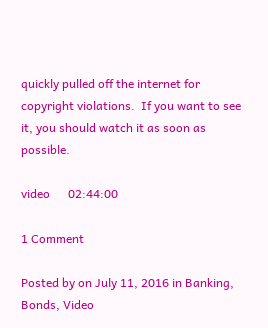quickly pulled off the internet for copyright violations.  If you want to see it, you should watch it as soon as possible.

video      02:44:00

1 Comment

Posted by on July 11, 2016 in Banking, Bonds, Video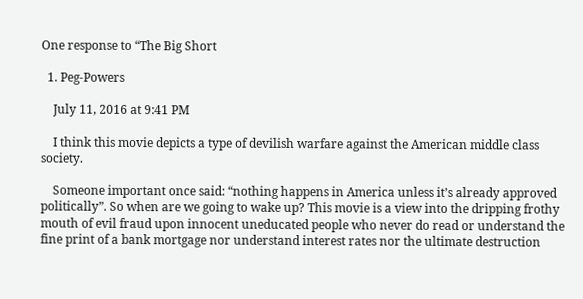One response to “The Big Short

  1. Peg-Powers

    July 11, 2016 at 9:41 PM

    I think this movie depicts a type of devilish warfare against the American middle class society.

    Someone important once said: “nothing happens in America unless it’s already approved politically”. So when are we going to wake up? This movie is a view into the dripping frothy mouth of evil fraud upon innocent uneducated people who never do read or understand the fine print of a bank mortgage nor understand interest rates nor the ultimate destruction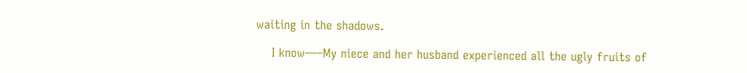waiting in the shadows.

    I know—–My niece and her husband experienced all the ugly fruits of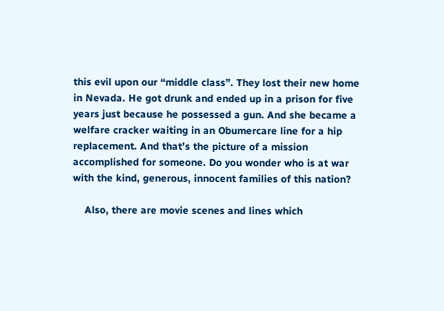this evil upon our “middle class”. They lost their new home in Nevada. He got drunk and ended up in a prison for five years just because he possessed a gun. And she became a welfare cracker waiting in an Obumercare line for a hip replacement. And that’s the picture of a mission accomplished for someone. Do you wonder who is at war with the kind, generous, innocent families of this nation?

    Also, there are movie scenes and lines which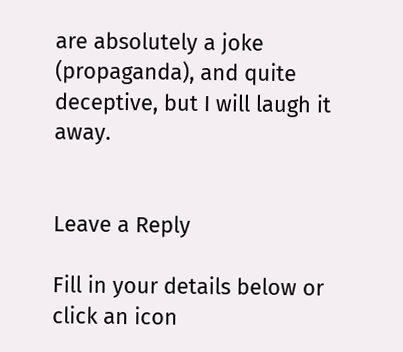are absolutely a joke (propaganda), and quite deceptive, but I will laugh it away.


Leave a Reply

Fill in your details below or click an icon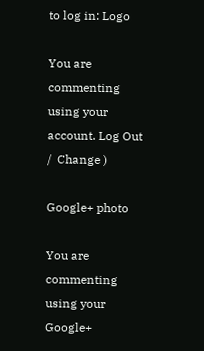to log in: Logo

You are commenting using your account. Log Out /  Change )

Google+ photo

You are commenting using your Google+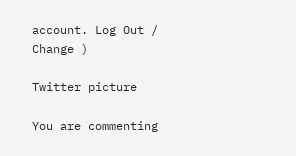account. Log Out /  Change )

Twitter picture

You are commenting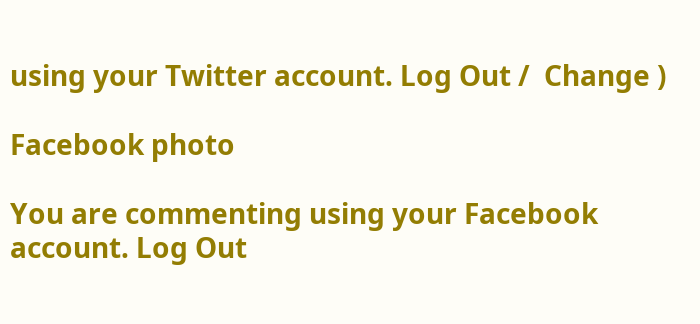using your Twitter account. Log Out /  Change )

Facebook photo

You are commenting using your Facebook account. Log Out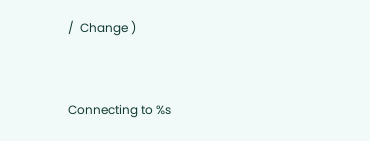/  Change )


Connecting to %s